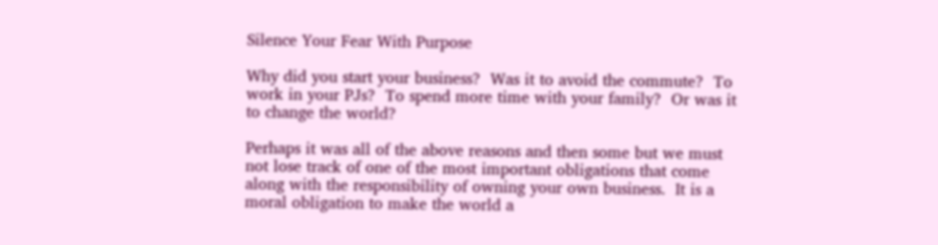Silence Your Fear With Purpose

Why did you start your business?  Was it to avoid the commute?  To work in your PJs?  To spend more time with your family?  Or was it to change the world?

Perhaps it was all of the above reasons and then some but we must not lose track of one of the most important obligations that come along with the responsibility of owning your own business.  It is a moral obligation to make the world a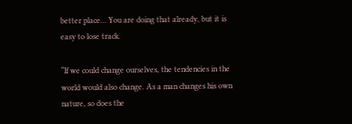better place… You are doing that already, but it is easy to lose track.

“If we could change ourselves, the tendencies in the world would also change. As a man changes his own nature, so does the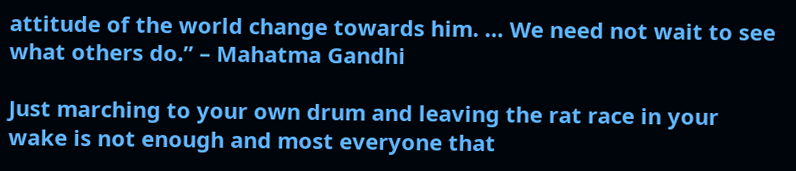attitude of the world change towards him. … We need not wait to see what others do.” – Mahatma Gandhi

Just marching to your own drum and leaving the rat race in your wake is not enough and most everyone that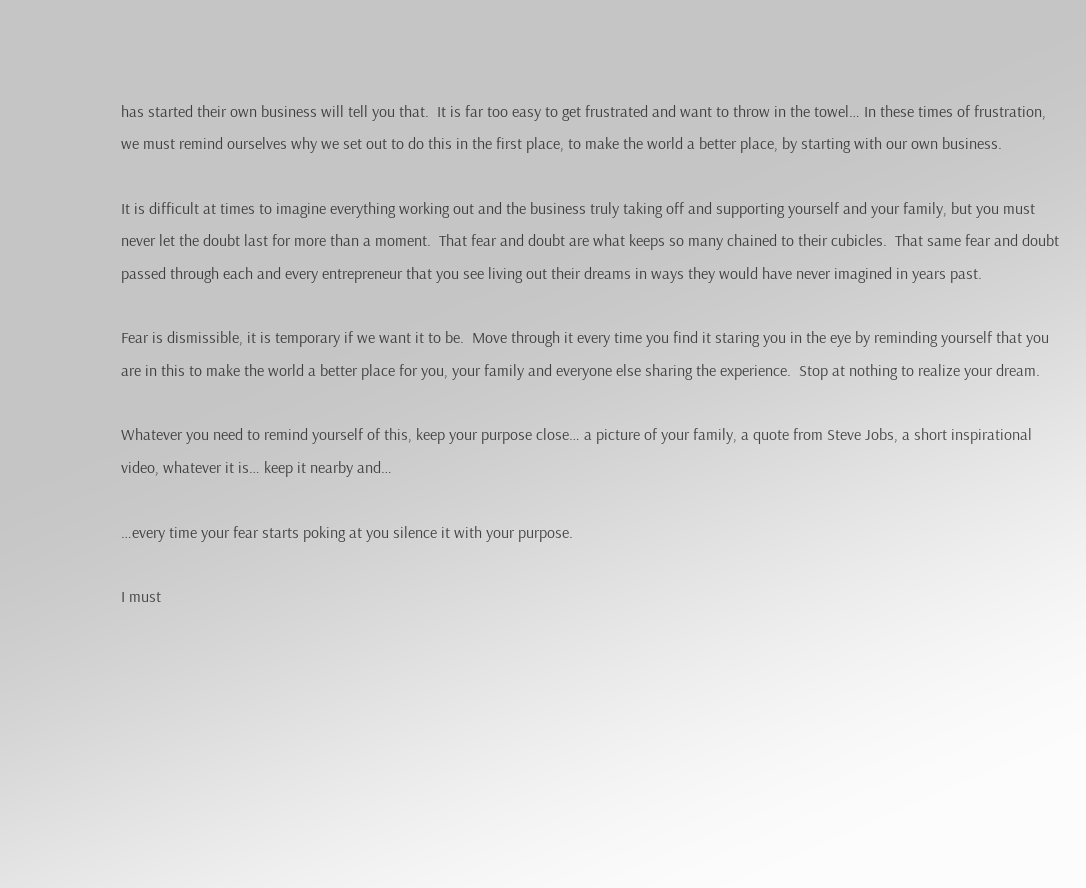has started their own business will tell you that.  It is far too easy to get frustrated and want to throw in the towel… In these times of frustration, we must remind ourselves why we set out to do this in the first place, to make the world a better place, by starting with our own business.

It is difficult at times to imagine everything working out and the business truly taking off and supporting yourself and your family, but you must never let the doubt last for more than a moment.  That fear and doubt are what keeps so many chained to their cubicles.  That same fear and doubt passed through each and every entrepreneur that you see living out their dreams in ways they would have never imagined in years past.

Fear is dismissible, it is temporary if we want it to be.  Move through it every time you find it staring you in the eye by reminding yourself that you are in this to make the world a better place for you, your family and everyone else sharing the experience.  Stop at nothing to realize your dream.

Whatever you need to remind yourself of this, keep your purpose close… a picture of your family, a quote from Steve Jobs, a short inspirational video, whatever it is… keep it nearby and…

…every time your fear starts poking at you silence it with your purpose.

I must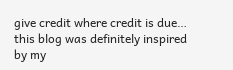give credit where credit is due… this blog was definitely inspired by my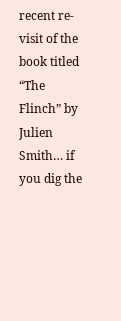recent re-visit of the book titled “The Flinch” by Julien Smith… if you dig the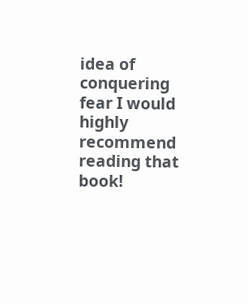idea of conquering fear I would highly recommend reading that book!